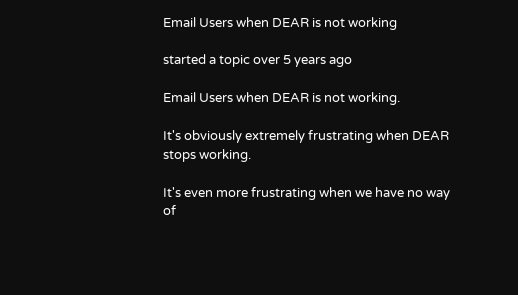Email Users when DEAR is not working

started a topic over 5 years ago

Email Users when DEAR is not working.

It's obviously extremely frustrating when DEAR stops working.

It's even more frustrating when we have no way of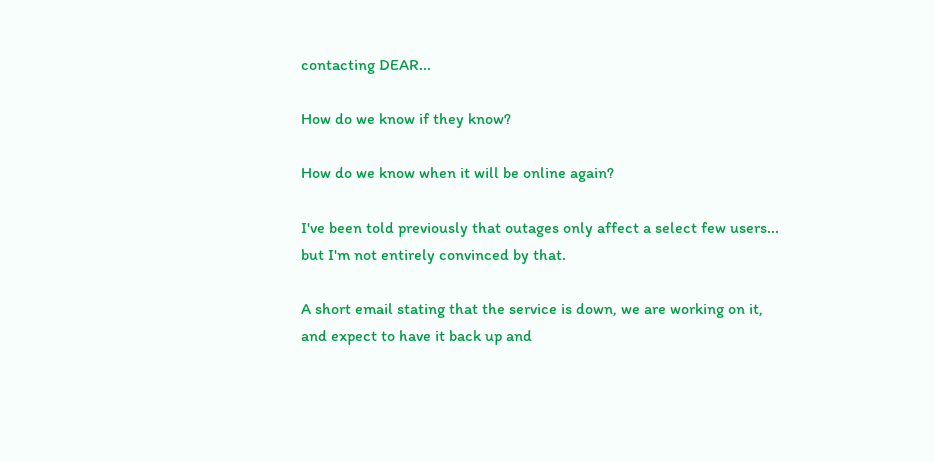contacting DEAR...

How do we know if they know?

How do we know when it will be online again?

I've been told previously that outages only affect a select few users... but I'm not entirely convinced by that.

A short email stating that the service is down, we are working on it, and expect to have it back up and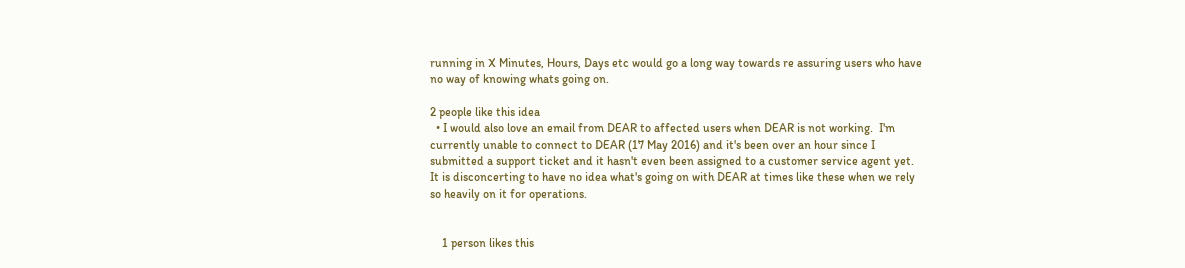running in X Minutes, Hours, Days etc would go a long way towards re assuring users who have no way of knowing whats going on.

2 people like this idea
  • I would also love an email from DEAR to affected users when DEAR is not working.  I'm currently unable to connect to DEAR (17 May 2016) and it's been over an hour since I submitted a support ticket and it hasn't even been assigned to a customer service agent yet.  It is disconcerting to have no idea what's going on with DEAR at times like these when we rely so heavily on it for operations.


    1 person likes this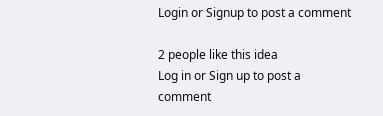Login or Signup to post a comment

2 people like this idea
Log in or Sign up to post a comment